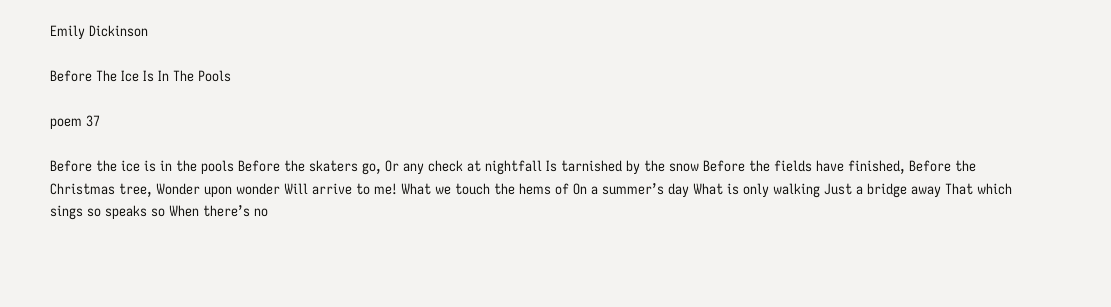Emily Dickinson

Before The Ice Is In The Pools

poem 37

Before the ice is in the pools Before the skaters go, Or any check at nightfall Is tarnished by the snow Before the fields have finished, Before the Christmas tree, Wonder upon wonder Will arrive to me! What we touch the hems of On a summer’s day What is only walking Just a bridge away That which sings so speaks so When there’s no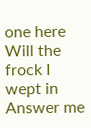one here Will the frock I wept in Answer me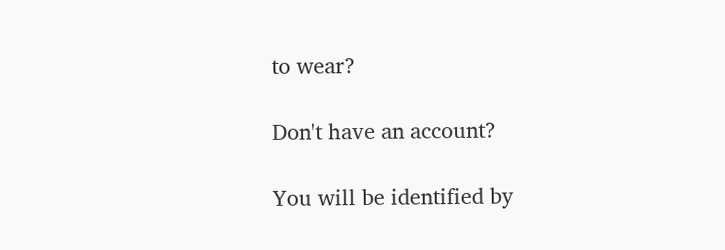to wear?

Don't have an account?

You will be identified by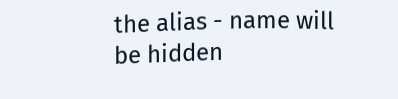the alias - name will be hidden